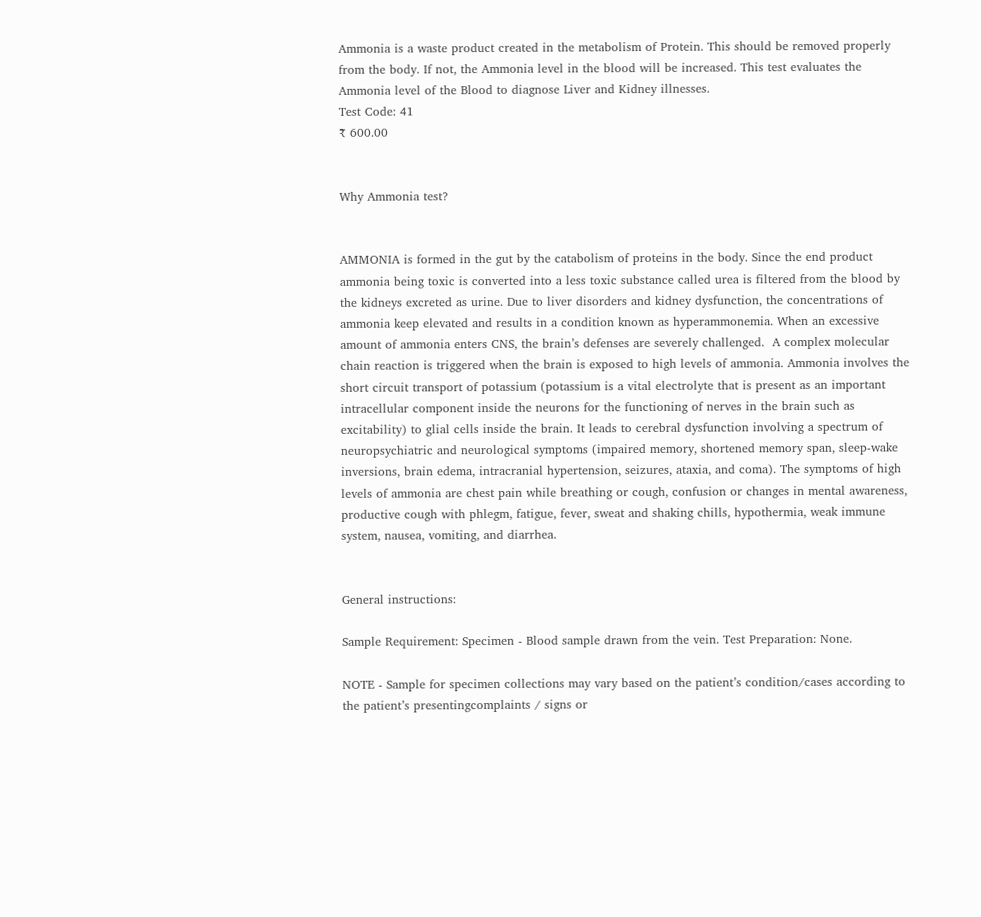Ammonia is a waste product created in the metabolism of Protein. This should be removed properly from the body. If not, the Ammonia level in the blood will be increased. This test evaluates the Ammonia level of the Blood to diagnose Liver and Kidney illnesses.
Test Code: 41
₹ 600.00


Why Ammonia test?


AMMONIA is formed in the gut by the catabolism of proteins in the body. Since the end product ammonia being toxic is converted into a less toxic substance called urea is filtered from the blood by the kidneys excreted as urine. Due to liver disorders and kidney dysfunction, the concentrations of ammonia keep elevated and results in a condition known as hyperammonemia. When an excessive amount of ammonia enters CNS, the brain’s defenses are severely challenged.  A complex molecular chain reaction is triggered when the brain is exposed to high levels of ammonia. Ammonia involves the short circuit transport of potassium (potassium is a vital electrolyte that is present as an important intracellular component inside the neurons for the functioning of nerves in the brain such as excitability) to glial cells inside the brain. It leads to cerebral dysfunction involving a spectrum of neuropsychiatric and neurological symptoms (impaired memory, shortened memory span, sleep-wake inversions, brain edema, intracranial hypertension, seizures, ataxia, and coma). The symptoms of high levels of ammonia are chest pain while breathing or cough, confusion or changes in mental awareness, productive cough with phlegm, fatigue, fever, sweat and shaking chills, hypothermia, weak immune system, nausea, vomiting, and diarrhea.


General instructions:

Sample Requirement: Specimen - Blood sample drawn from the vein. Test Preparation: None.

NOTE - Sample for specimen collections may vary based on the patient’s condition/cases according to the patient’s presentingcomplaints / signs or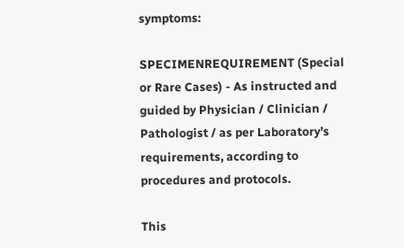symptoms:

SPECIMENREQUIREMENT (Special or Rare Cases) - As instructed and guided by Physician / Clinician / Pathologist / as per Laboratory’s requirements, according to procedures and protocols.

This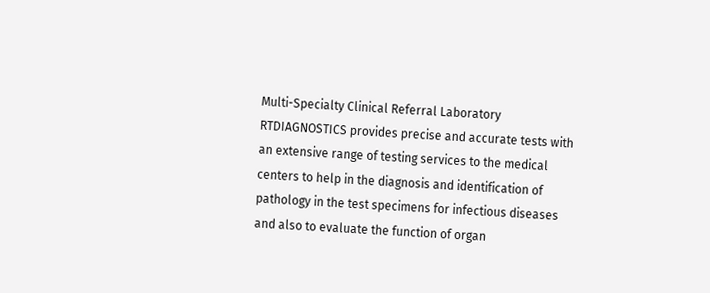Multi-Specialty Clinical Referral Laboratory  RTDIAGNOSTICS provides precise and accurate tests with an extensive range of testing services to the medical centers to help in the diagnosis and identification of pathology in the test specimens for infectious diseases and also to evaluate the function of organ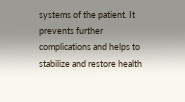systems of the patient. It prevents further complications and helps to stabilize and restore health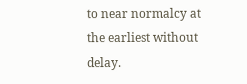to near normalcy at the earliest without delay.